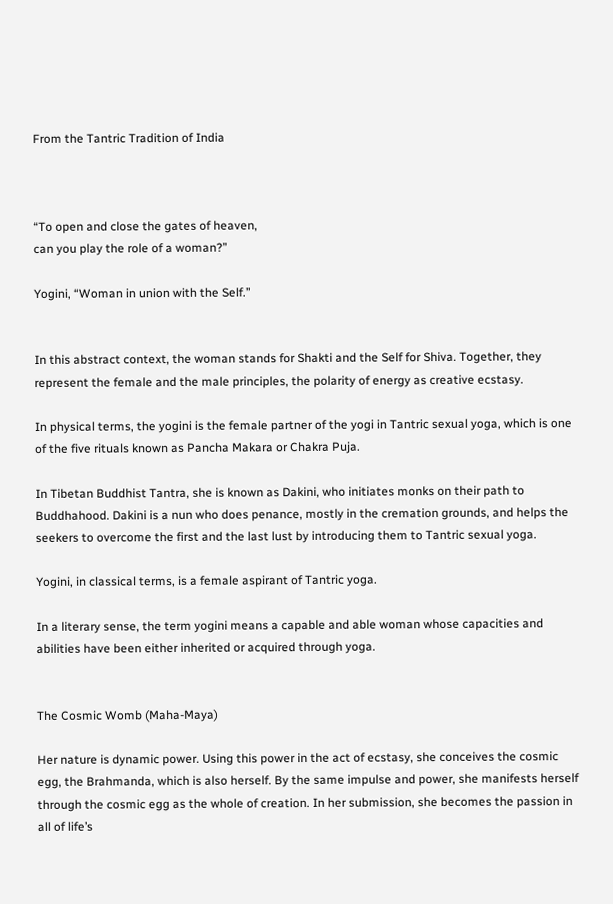From the Tantric Tradition of India



“To open and close the gates of heaven,
can you play the role of a woman?”

Yogini, “Woman in union with the Self.”


In this abstract context, the woman stands for Shakti and the Self for Shiva. Together, they represent the female and the male principles, the polarity of energy as creative ecstasy.

In physical terms, the yogini is the female partner of the yogi in Tantric sexual yoga, which is one of the five rituals known as Pancha Makara or Chakra Puja.

In Tibetan Buddhist Tantra, she is known as Dakini, who initiates monks on their path to Buddhahood. Dakini is a nun who does penance, mostly in the cremation grounds, and helps the seekers to overcome the first and the last lust by introducing them to Tantric sexual yoga.

Yogini, in classical terms, is a female aspirant of Tantric yoga.

In a literary sense, the term yogini means a capable and able woman whose capacities and abilities have been either inherited or acquired through yoga.


The Cosmic Womb (Maha-Maya)

Her nature is dynamic power. Using this power in the act of ecstasy, she conceives the cosmic egg, the Brahmanda, which is also herself. By the same impulse and power, she manifests herself through the cosmic egg as the whole of creation. In her submission, she becomes the passion in all of life’s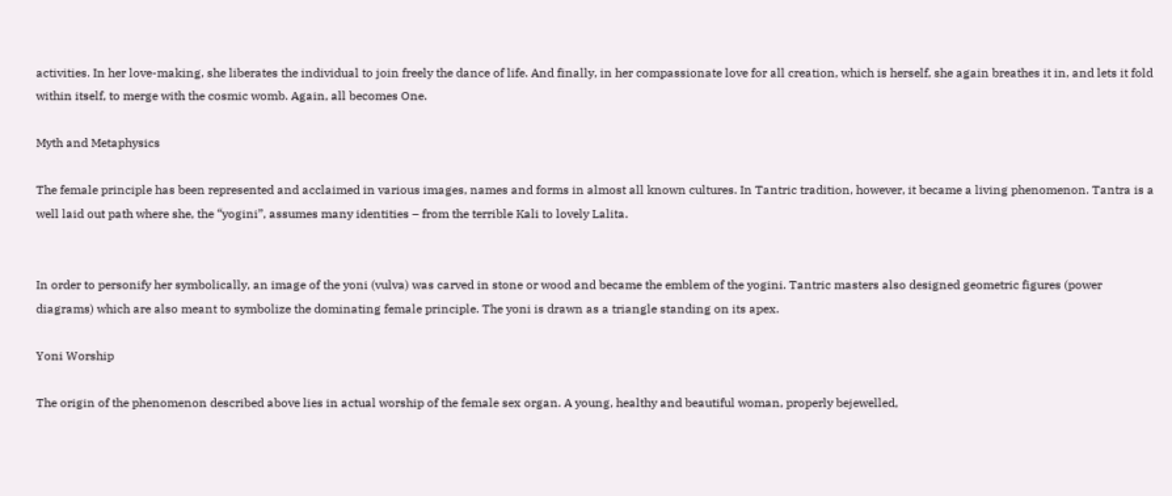activities. In her love-making, she liberates the individual to join freely the dance of life. And finally, in her compassionate love for all creation, which is herself, she again breathes it in, and lets it fold within itself, to merge with the cosmic womb. Again, all becomes One.

Myth and Metaphysics

The female principle has been represented and acclaimed in various images, names and forms in almost all known cultures. In Tantric tradition, however, it became a living phenomenon. Tantra is a well laid out path where she, the “yogini”, assumes many identities – from the terrible Kali to lovely Lalita.


In order to personify her symbolically, an image of the yoni (vulva) was carved in stone or wood and became the emblem of the yogini. Tantric masters also designed geometric figures (power diagrams) which are also meant to symbolize the dominating female principle. The yoni is drawn as a triangle standing on its apex.

Yoni Worship

The origin of the phenomenon described above lies in actual worship of the female sex organ. A young, healthy and beautiful woman, properly bejewelled,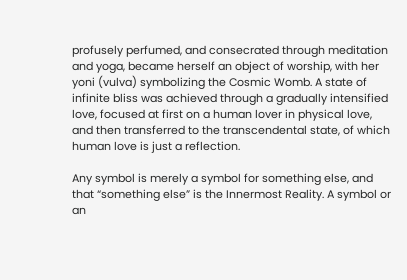profusely perfumed, and consecrated through meditation and yoga, became herself an object of worship, with her yoni (vulva) symbolizing the Cosmic Womb. A state of infinite bliss was achieved through a gradually intensified love, focused at first on a human lover in physical love, and then transferred to the transcendental state, of which human love is just a reflection.

Any symbol is merely a symbol for something else, and that “something else” is the Innermost Reality. A symbol or an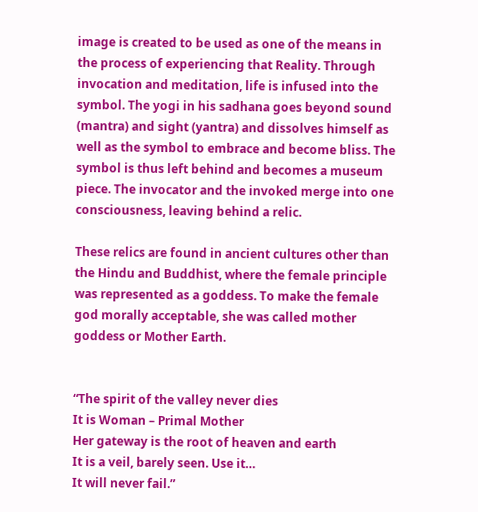image is created to be used as one of the means in the process of experiencing that Reality. Through invocation and meditation, life is infused into the symbol. The yogi in his sadhana goes beyond sound (mantra) and sight (yantra) and dissolves himself as well as the symbol to embrace and become bliss. The symbol is thus left behind and becomes a museum piece. The invocator and the invoked merge into one consciousness, leaving behind a relic.

These relics are found in ancient cultures other than the Hindu and Buddhist, where the female principle was represented as a goddess. To make the female god morally acceptable, she was called mother goddess or Mother Earth.


“The spirit of the valley never dies
It is Woman – Primal Mother
Her gateway is the root of heaven and earth
It is a veil, barely seen. Use it…
It will never fail.”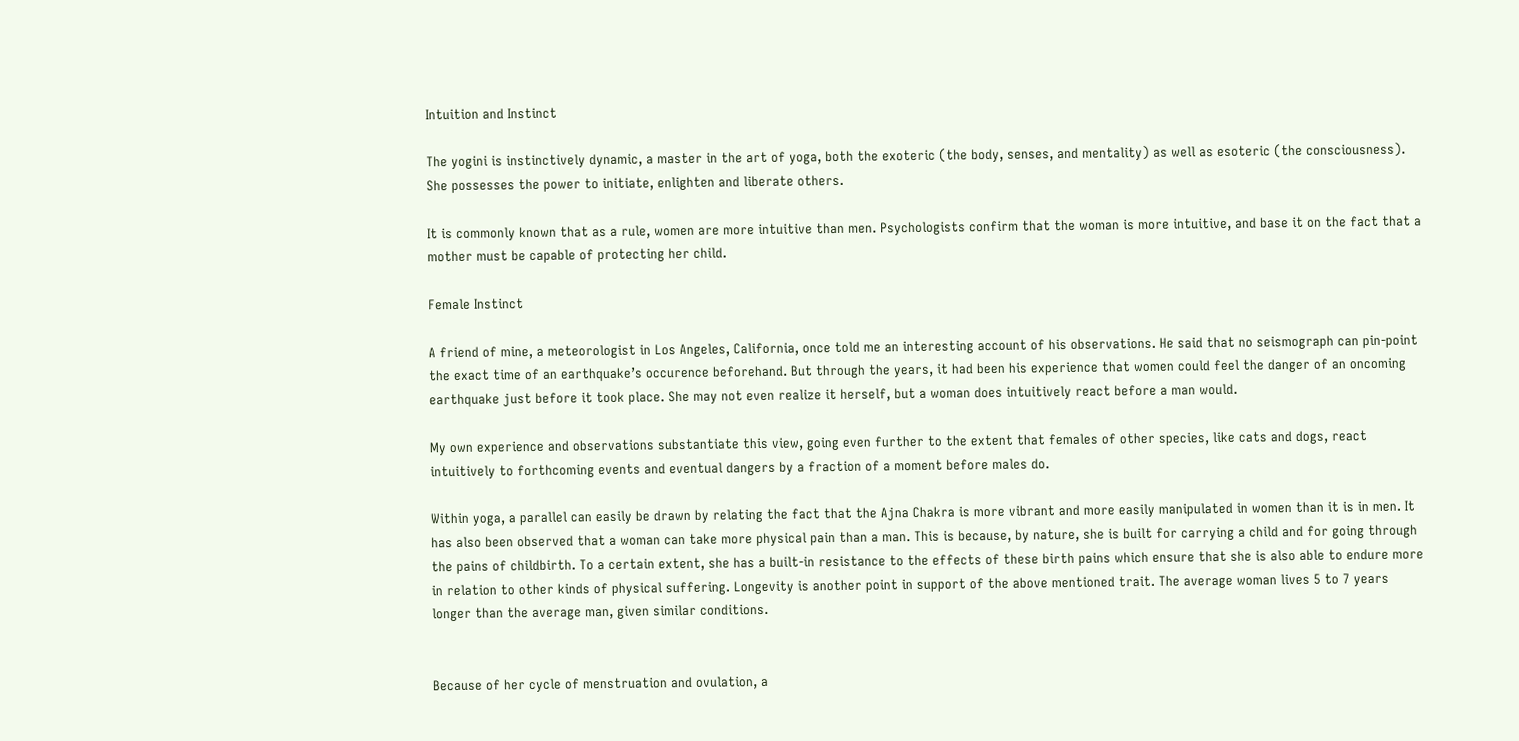Intuition and Instinct

The yogini is instinctively dynamic, a master in the art of yoga, both the exoteric (the body, senses, and mentality) as well as esoteric (the consciousness). She possesses the power to initiate, enlighten and liberate others.

It is commonly known that as a rule, women are more intuitive than men. Psychologists confirm that the woman is more intuitive, and base it on the fact that a mother must be capable of protecting her child.

Female Instinct

A friend of mine, a meteorologist in Los Angeles, California, once told me an interesting account of his observations. He said that no seismograph can pin-point the exact time of an earthquake’s occurence beforehand. But through the years, it had been his experience that women could feel the danger of an oncoming earthquake just before it took place. She may not even realize it herself, but a woman does intuitively react before a man would.

My own experience and observations substantiate this view, going even further to the extent that females of other species, like cats and dogs, react intuitively to forthcoming events and eventual dangers by a fraction of a moment before males do.

Within yoga, a parallel can easily be drawn by relating the fact that the Ajna Chakra is more vibrant and more easily manipulated in women than it is in men. It has also been observed that a woman can take more physical pain than a man. This is because, by nature, she is built for carrying a child and for going through the pains of childbirth. To a certain extent, she has a built-in resistance to the effects of these birth pains which ensure that she is also able to endure more in relation to other kinds of physical suffering. Longevity is another point in support of the above mentioned trait. The average woman lives 5 to 7 years longer than the average man, given similar conditions.


Because of her cycle of menstruation and ovulation, a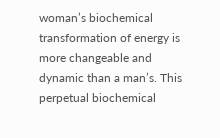woman’s biochemical transformation of energy is more changeable and dynamic than a man’s. This perpetual biochemical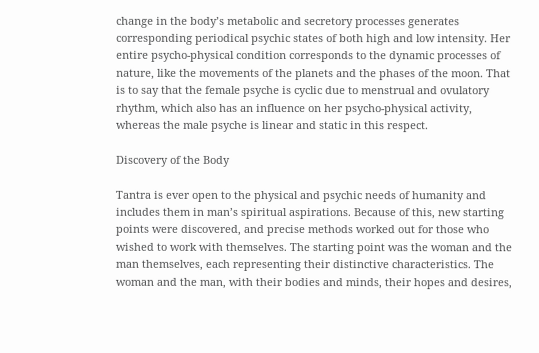change in the body’s metabolic and secretory processes generates corresponding periodical psychic states of both high and low intensity. Her entire psycho-physical condition corresponds to the dynamic processes of nature, like the movements of the planets and the phases of the moon. That is to say that the female psyche is cyclic due to menstrual and ovulatory rhythm, which also has an influence on her psycho-physical activity, whereas the male psyche is linear and static in this respect.

Discovery of the Body

Tantra is ever open to the physical and psychic needs of humanity and includes them in man’s spiritual aspirations. Because of this, new starting points were discovered, and precise methods worked out for those who wished to work with themselves. The starting point was the woman and the man themselves, each representing their distinctive characteristics. The woman and the man, with their bodies and minds, their hopes and desires,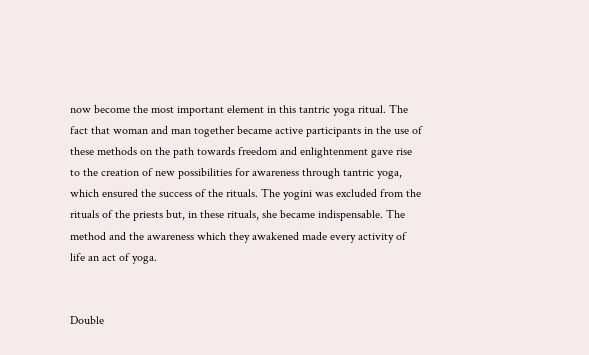now become the most important element in this tantric yoga ritual. The fact that woman and man together became active participants in the use of these methods on the path towards freedom and enlightenment gave rise to the creation of new possibilities for awareness through tantric yoga, which ensured the success of the rituals. The yogini was excluded from the rituals of the priests but, in these rituals, she became indispensable. The method and the awareness which they awakened made every activity of life an act of yoga.


Double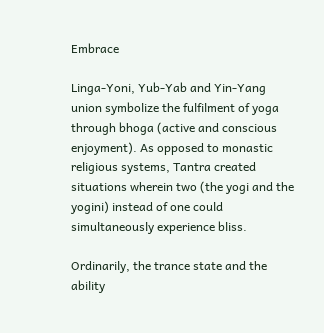Embrace

Linga-Yoni, Yub-Yab and Yin-Yang union symbolize the fulfilment of yoga through bhoga (active and conscious enjoyment). As opposed to monastic religious systems, Tantra created situations wherein two (the yogi and the yogini) instead of one could simultaneously experience bliss.

Ordinarily, the trance state and the ability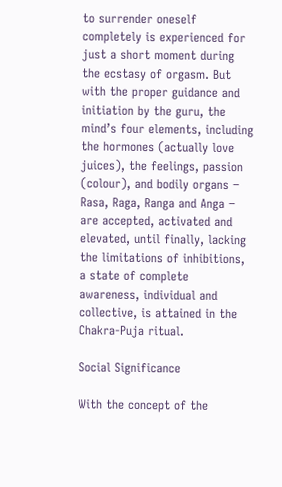to surrender oneself completely is experienced for just a short moment during the ecstasy of orgasm. But with the proper guidance and initiation by the guru, the mind’s four elements, including the hormones (actually love juices), the feelings, passion (colour), and bodily organs − Rasa, Raga, Ranga and Anga − are accepted, activated and elevated, until finally, lacking the limitations of inhibitions, a state of complete awareness, individual and collective, is attained in the Chakra-Puja ritual.

Social Significance

With the concept of the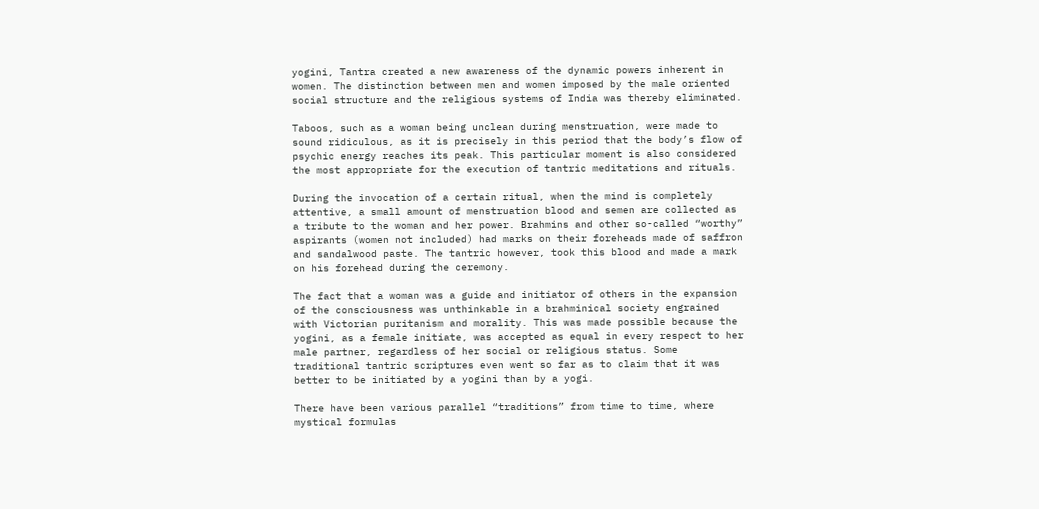yogini, Tantra created a new awareness of the dynamic powers inherent in women. The distinction between men and women imposed by the male oriented social structure and the religious systems of India was thereby eliminated.

Taboos, such as a woman being unclean during menstruation, were made to sound ridiculous, as it is precisely in this period that the body’s flow of psychic energy reaches its peak. This particular moment is also considered the most appropriate for the execution of tantric meditations and rituals.

During the invocation of a certain ritual, when the mind is completely attentive, a small amount of menstruation blood and semen are collected as a tribute to the woman and her power. Brahmins and other so-called “worthy” aspirants (women not included) had marks on their foreheads made of saffron and sandalwood paste. The tantric however, took this blood and made a mark on his forehead during the ceremony.

The fact that a woman was a guide and initiator of others in the expansion of the consciousness was unthinkable in a brahminical society engrained with Victorian puritanism and morality. This was made possible because the yogini, as a female initiate, was accepted as equal in every respect to her male partner, regardless of her social or religious status. Some traditional tantric scriptures even went so far as to claim that it was better to be initiated by a yogini than by a yogi.

There have been various parallel “traditions” from time to time, where mystical formulas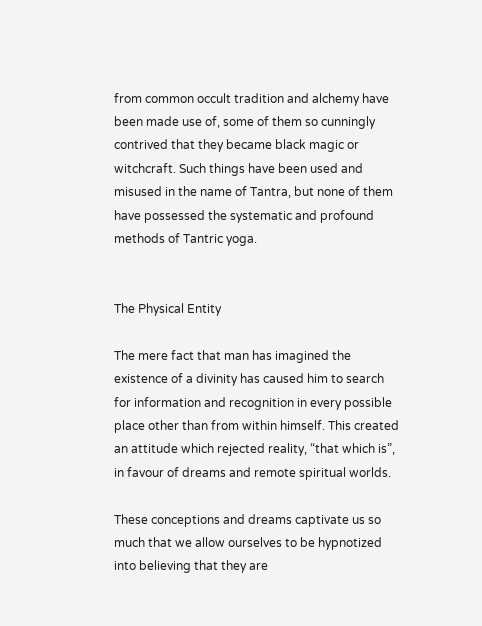from common occult tradition and alchemy have been made use of, some of them so cunningly contrived that they became black magic or witchcraft. Such things have been used and misused in the name of Tantra, but none of them have possessed the systematic and profound methods of Tantric yoga.


The Physical Entity

The mere fact that man has imagined the existence of a divinity has caused him to search for information and recognition in every possible place other than from within himself. This created an attitude which rejected reality, “that which is”, in favour of dreams and remote spiritual worlds.

These conceptions and dreams captivate us so much that we allow ourselves to be hypnotized into believing that they are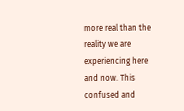more real than the reality we are experiencing here and now. This confused and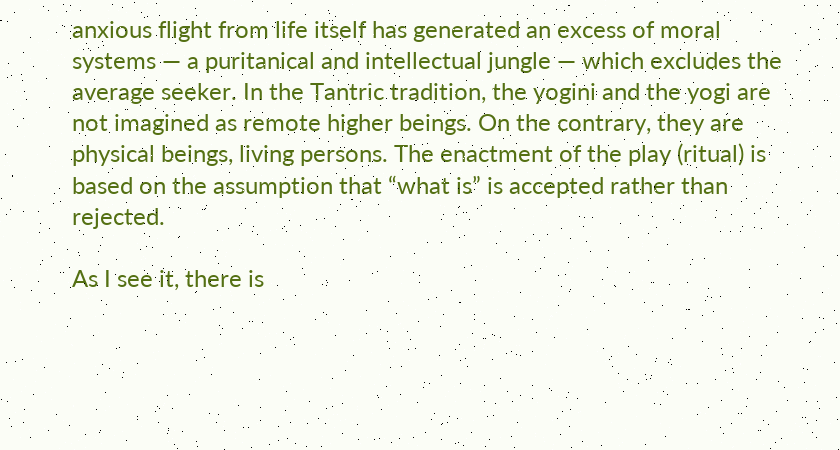anxious flight from life itself has generated an excess of moral systems — a puritanical and intellectual jungle — which excludes the average seeker. In the Tantric tradition, the yogini and the yogi are not imagined as remote higher beings. On the contrary, they are physical beings, living persons. The enactment of the play (ritual) is based on the assumption that “what is” is accepted rather than rejected.

As I see it, there is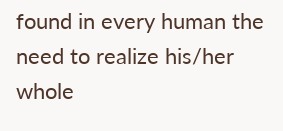found in every human the need to realize his/her whole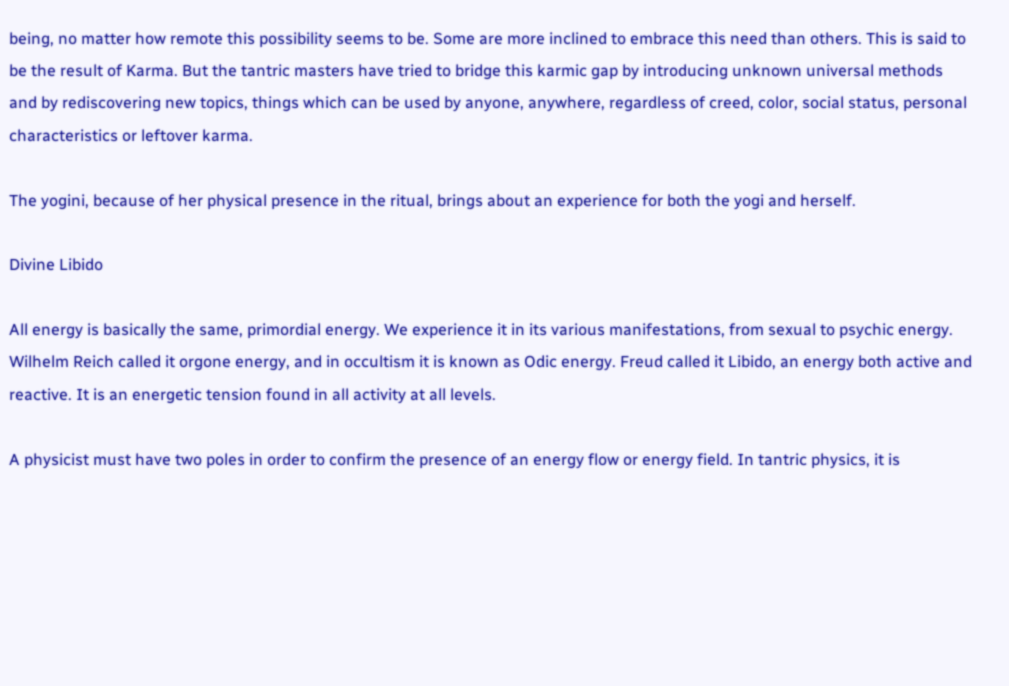being, no matter how remote this possibility seems to be. Some are more inclined to embrace this need than others. This is said to be the result of Karma. But the tantric masters have tried to bridge this karmic gap by introducing unknown universal methods and by rediscovering new topics, things which can be used by anyone, anywhere, regardless of creed, color, social status, personal characteristics or leftover karma.

The yogini, because of her physical presence in the ritual, brings about an experience for both the yogi and herself.

Divine Libido

All energy is basically the same, primordial energy. We experience it in its various manifestations, from sexual to psychic energy. Wilhelm Reich called it orgone energy, and in occultism it is known as Odic energy. Freud called it Libido, an energy both active and reactive. It is an energetic tension found in all activity at all levels.

A physicist must have two poles in order to confirm the presence of an energy flow or energy field. In tantric physics, it is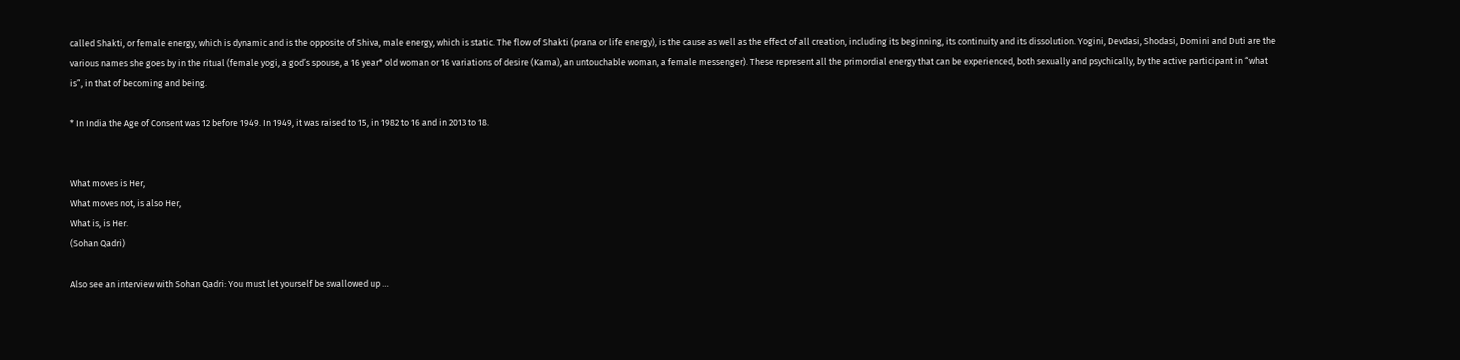called Shakti, or female energy, which is dynamic and is the opposite of Shiva, male energy, which is static. The flow of Shakti (prana or life energy), is the cause as well as the effect of all creation, including its beginning, its continuity and its dissolution. Yogini, Devdasi, Shodasi, Domini and Duti are the various names she goes by in the ritual (female yogi, a god’s spouse, a 16 year* old woman or 16 variations of desire (Kama), an untouchable woman, a female messenger). These represent all the primordial energy that can be experienced, both sexually and psychically, by the active participant in “what is”, in that of becoming and being.

* In India the Age of Consent was 12 before 1949. In 1949, it was raised to 15, in 1982 to 16 and in 2013 to 18.


What moves is Her,
What moves not, is also Her,
What is, is Her.
(Sohan Qadri)

Also see an interview with Sohan Qadri: You must let yourself be swallowed up …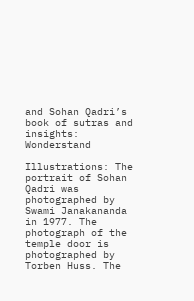and Sohan Qadri’s book of sutras and insights: Wonderstand

Illustrations: The portrait of Sohan Qadri was photographed by Swami Janakananda in 1977. The photograph of the temple door is photographed by Torben Huss. The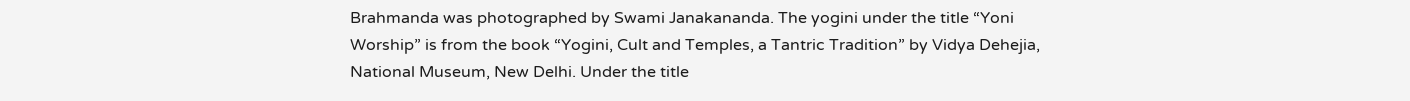Brahmanda was photographed by Swami Janakananda. The yogini under the title “Yoni Worship” is from the book “Yogini, Cult and Temples, a Tantric Tradition” by Vidya Dehejia, National Museum, New Delhi. Under the title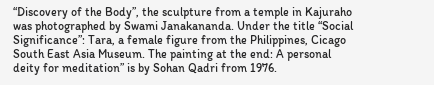“Discovery of the Body”, the sculpture from a temple in Kajuraho was photographed by Swami Janakananda. Under the title “Social Significance”: Tara, a female figure from the Philippines, Cicago South East Asia Museum. The painting at the end: A personal deity for meditation” is by Sohan Qadri from 1976.